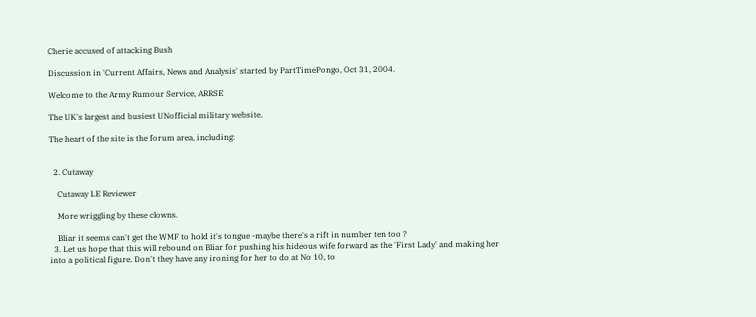Cherie accused of attacking Bush

Discussion in 'Current Affairs, News and Analysis' started by PartTimePongo, Oct 31, 2004.

Welcome to the Army Rumour Service, ARRSE

The UK's largest and busiest UNofficial military website.

The heart of the site is the forum area, including:


  2. Cutaway

    Cutaway LE Reviewer

    More wriggling by these clowns.

    Bliar it seems can't get the WMF to hold it's tongue -maybe there's a rift in number ten too ?
  3. Let us hope that this will rebound on Bliar for pushing his hideous wife forward as the 'First Lady' and making her into a political figure. Don't they have any ironing for her to do at No 10, to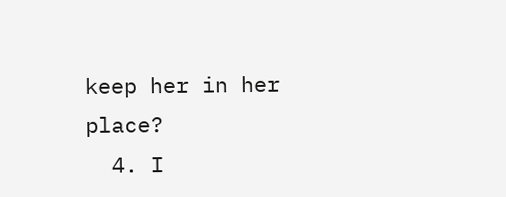keep her in her place?
  4. I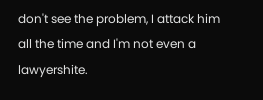don't see the problem, I attack him all the time and I'm not even a lawyershite.